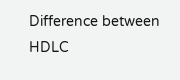Difference between HDLC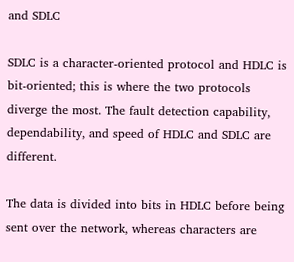and SDLC

SDLC is a character-oriented protocol and HDLC is bit-oriented; this is where the two protocols diverge the most. The fault detection capability, dependability, and speed of HDLC and SDLC are different.

The data is divided into bits in HDLC before being sent over the network, whereas characters are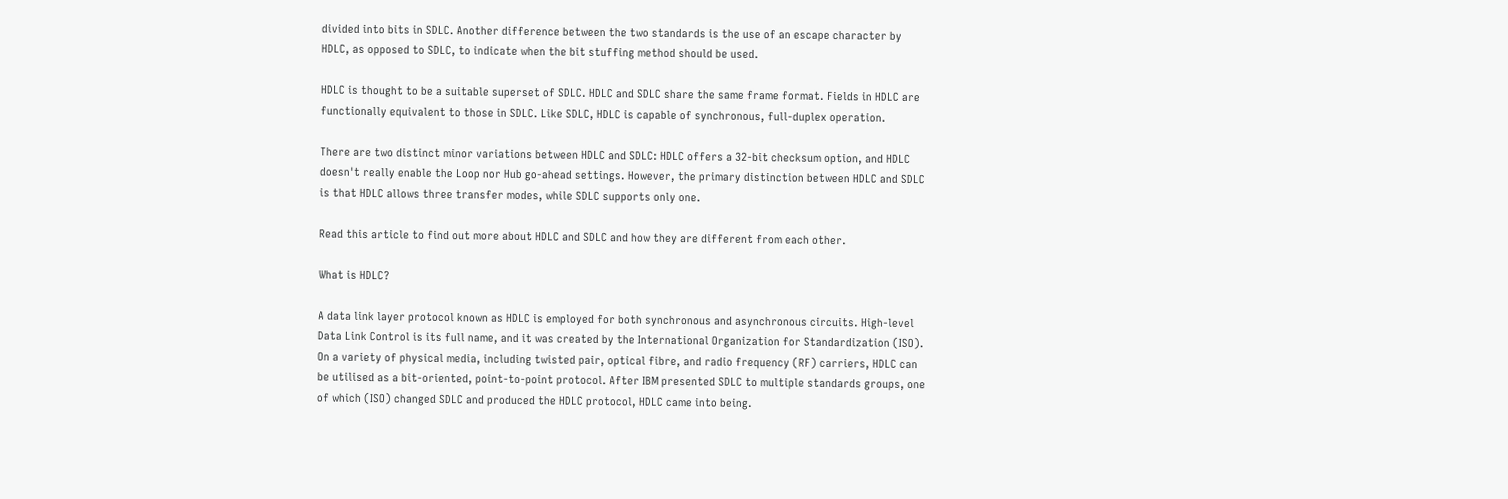divided into bits in SDLC. Another difference between the two standards is the use of an escape character by HDLC, as opposed to SDLC, to indicate when the bit stuffing method should be used.

HDLC is thought to be a suitable superset of SDLC. HDLC and SDLC share the same frame format. Fields in HDLC are functionally equivalent to those in SDLC. Like SDLC, HDLC is capable of synchronous, full-duplex operation.

There are two distinct minor variations between HDLC and SDLC: HDLC offers a 32-bit checksum option, and HDLC doesn't really enable the Loop nor Hub go-ahead settings. However, the primary distinction between HDLC and SDLC is that HDLC allows three transfer modes, while SDLC supports only one.

Read this article to find out more about HDLC and SDLC and how they are different from each other.

What is HDLC?

A data link layer protocol known as HDLC is employed for both synchronous and asynchronous circuits. High-level Data Link Control is its full name, and it was created by the International Organization for Standardization (ISO). On a variety of physical media, including twisted pair, optical fibre, and radio frequency (RF) carriers, HDLC can be utilised as a bit-oriented, point-to-point protocol. After IBM presented SDLC to multiple standards groups, one of which (ISO) changed SDLC and produced the HDLC protocol, HDLC came into being.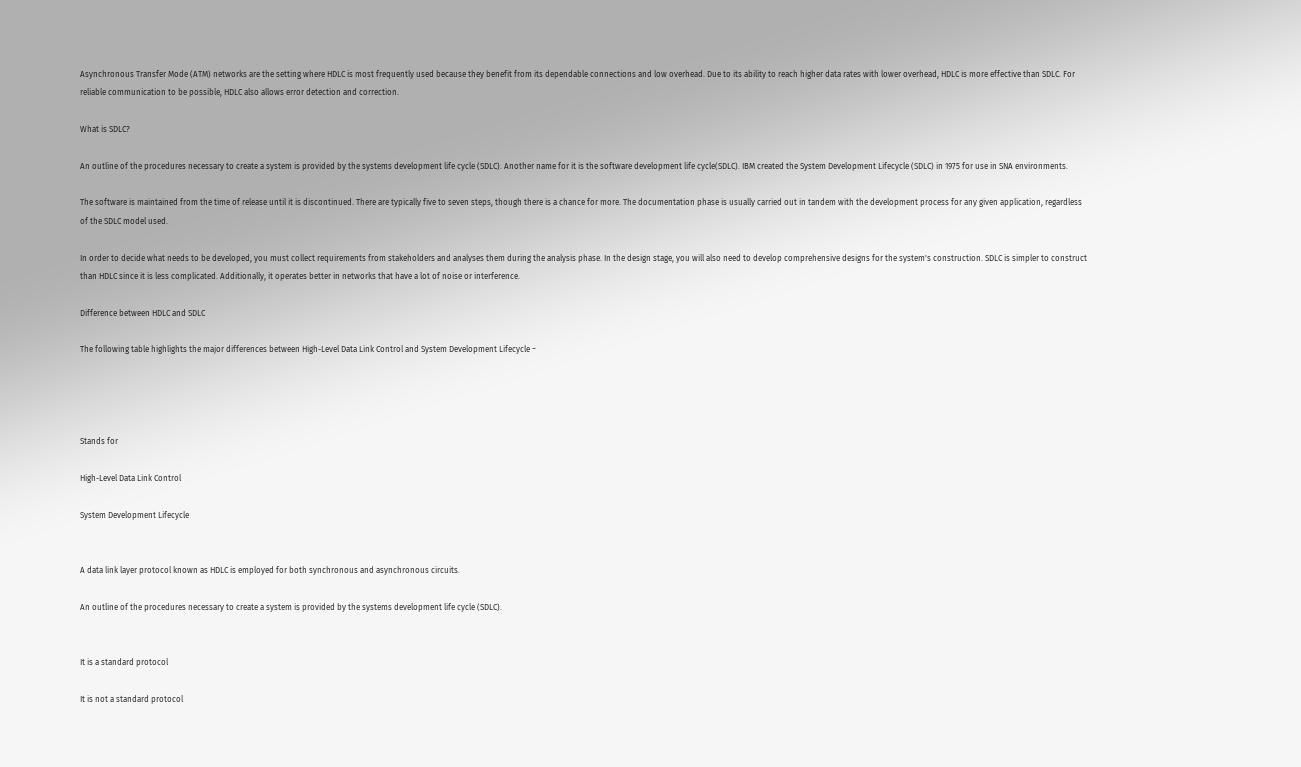Asynchronous Transfer Mode (ATM) networks are the setting where HDLC is most frequently used because they benefit from its dependable connections and low overhead. Due to its ability to reach higher data rates with lower overhead, HDLC is more effective than SDLC. For reliable communication to be possible, HDLC also allows error detection and correction.

What is SDLC?

An outline of the procedures necessary to create a system is provided by the systems development life cycle (SDLC). Another name for it is the software development life cycle(SDLC). IBM created the System Development Lifecycle (SDLC) in 1975 for use in SNA environments.

The software is maintained from the time of release until it is discontinued. There are typically five to seven steps, though there is a chance for more. The documentation phase is usually carried out in tandem with the development process for any given application, regardless of the SDLC model used.

In order to decide what needs to be developed, you must collect requirements from stakeholders and analyses them during the analysis phase. In the design stage, you will also need to develop comprehensive designs for the system's construction. SDLC is simpler to construct than HDLC since it is less complicated. Additionally, it operates better in networks that have a lot of noise or interference.

Difference between HDLC and SDLC

The following table highlights the major differences between High-Level Data Link Control and System Development Lifecycle −




Stands for

High-Level Data Link Control

System Development Lifecycle


A data link layer protocol known as HDLC is employed for both synchronous and asynchronous circuits.

An outline of the procedures necessary to create a system is provided by the systems development life cycle (SDLC).


It is a standard protocol

It is not a standard protocol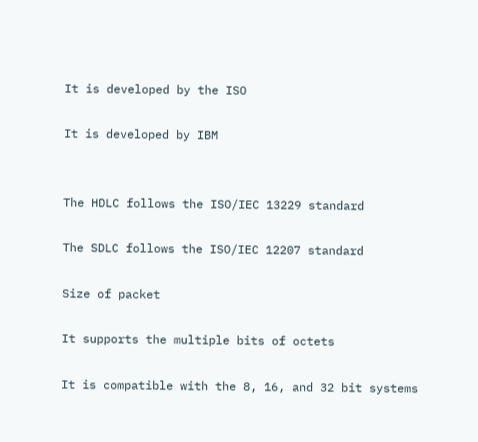It is developed by the ISO

It is developed by IBM


The HDLC follows the ISO/IEC 13229 standard

The SDLC follows the ISO/IEC 12207 standard

Size of packet

It supports the multiple bits of octets

It is compatible with the 8, 16, and 32 bit systems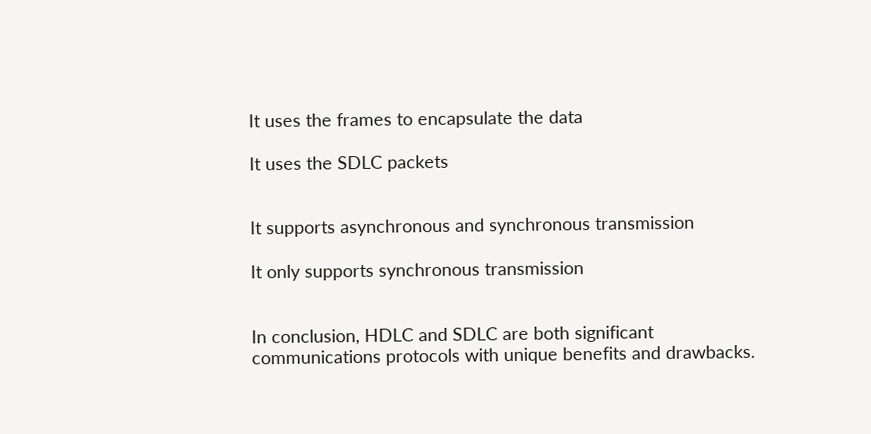It uses the frames to encapsulate the data

It uses the SDLC packets


It supports asynchronous and synchronous transmission

It only supports synchronous transmission


In conclusion, HDLC and SDLC are both significant communications protocols with unique benefits and drawbacks.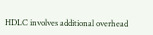HDLC involves additional overhead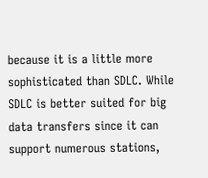because it is a little more sophisticated than SDLC. While SDLC is better suited for big data transfers since it can support numerous stations,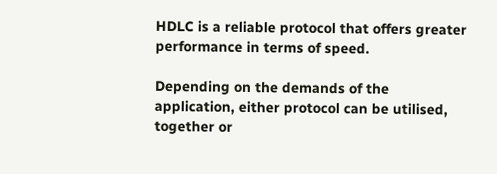HDLC is a reliable protocol that offers greater performance in terms of speed.

Depending on the demands of the application, either protocol can be utilised, together or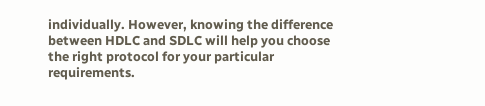individually. However, knowing the difference between HDLC and SDLC will help you choose the right protocol for your particular requirements.